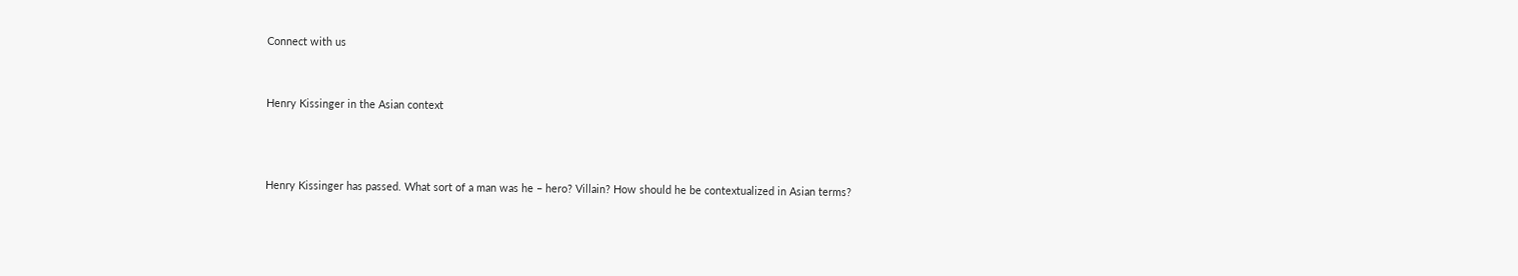Connect with us


Henry Kissinger in the Asian context



Henry Kissinger has passed. What sort of a man was he – hero? Villain? How should he be contextualized in Asian terms?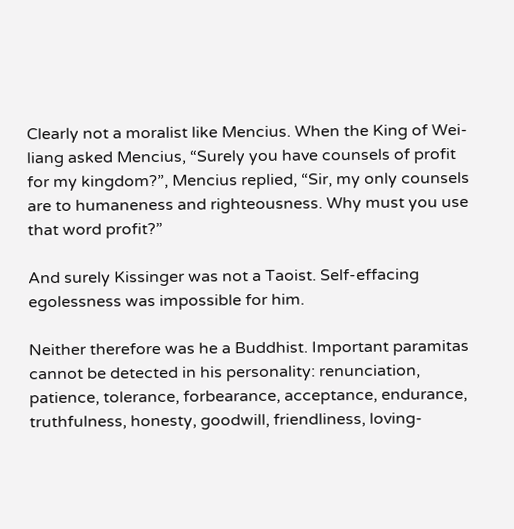Clearly not a moralist like Mencius. When the King of Wei-liang asked Mencius, “Surely you have counsels of profit for my kingdom?”, Mencius replied, “Sir, my only counsels are to humaneness and righteousness. Why must you use that word profit?”

And surely Kissinger was not a Taoist. Self-effacing egolessness was impossible for him.

Neither therefore was he a Buddhist. Important paramitas cannot be detected in his personality: renunciation, patience, tolerance, forbearance, acceptance, endurance, truthfulness, honesty, goodwill, friendliness, loving-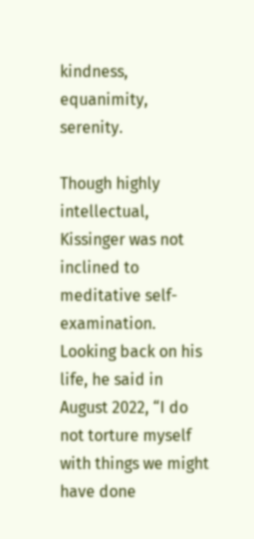kindness, equanimity, serenity.

Though highly intellectual, Kissinger was not inclined to meditative self-examination. Looking back on his life, he said in August 2022, “I do not torture myself with things we might have done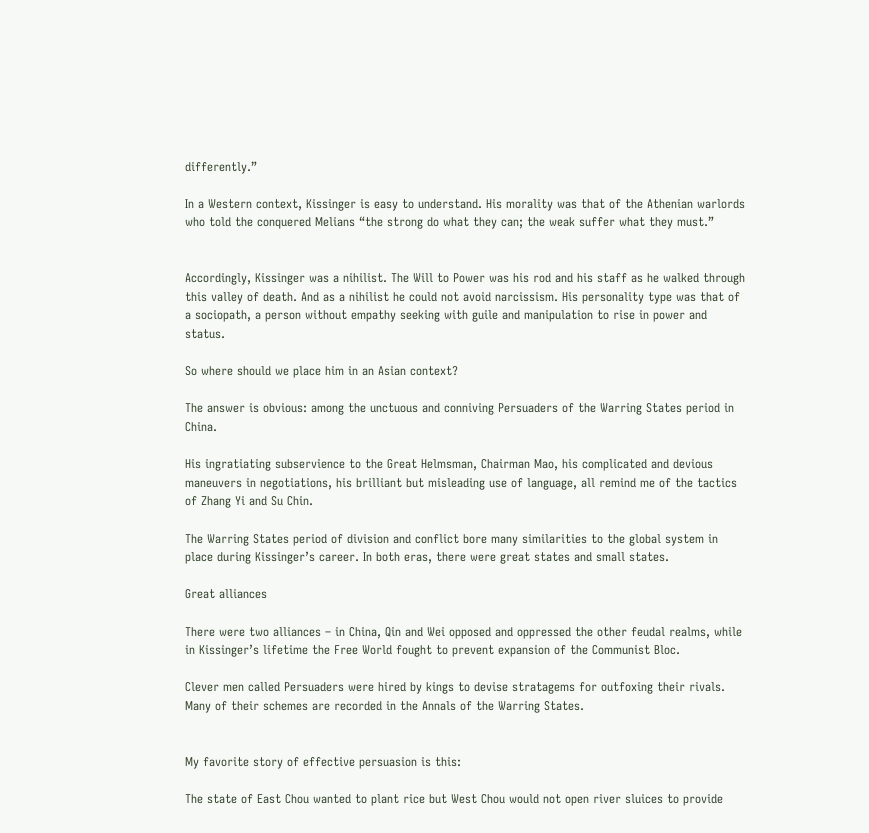differently.”

In a Western context, Kissinger is easy to understand. His morality was that of the Athenian warlords who told the conquered Melians “the strong do what they can; the weak suffer what they must.”


Accordingly, Kissinger was a nihilist. The Will to Power was his rod and his staff as he walked through this valley of death. And as a nihilist he could not avoid narcissism. His personality type was that of a sociopath, a person without empathy seeking with guile and manipulation to rise in power and status.

So where should we place him in an Asian context?

The answer is obvious: among the unctuous and conniving Persuaders of the Warring States period in China.

His ingratiating subservience to the Great Helmsman, Chairman Mao, his complicated and devious maneuvers in negotiations, his brilliant but misleading use of language, all remind me of the tactics of Zhang Yi and Su Chin.

The Warring States period of division and conflict bore many similarities to the global system in place during Kissinger’s career. In both eras, there were great states and small states.

Great alliances

There were two alliances – in China, Qin and Wei opposed and oppressed the other feudal realms, while in Kissinger’s lifetime the Free World fought to prevent expansion of the Communist Bloc.

Clever men called Persuaders were hired by kings to devise stratagems for outfoxing their rivals. Many of their schemes are recorded in the Annals of the Warring States.


My favorite story of effective persuasion is this:

The state of East Chou wanted to plant rice but West Chou would not open river sluices to provide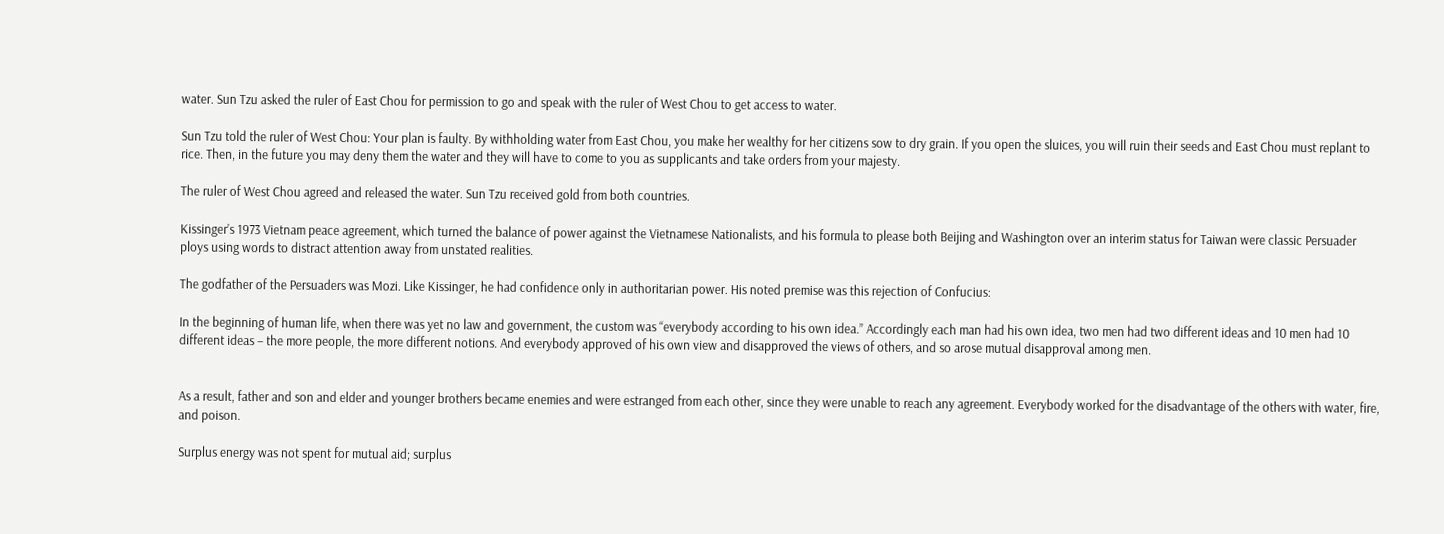water. Sun Tzu asked the ruler of East Chou for permission to go and speak with the ruler of West Chou to get access to water.

Sun Tzu told the ruler of West Chou: Your plan is faulty. By withholding water from East Chou, you make her wealthy for her citizens sow to dry grain. If you open the sluices, you will ruin their seeds and East Chou must replant to rice. Then, in the future you may deny them the water and they will have to come to you as supplicants and take orders from your majesty.

The ruler of West Chou agreed and released the water. Sun Tzu received gold from both countries.

Kissinger’s 1973 Vietnam peace agreement, which turned the balance of power against the Vietnamese Nationalists, and his formula to please both Beijing and Washington over an interim status for Taiwan were classic Persuader ploys using words to distract attention away from unstated realities.

The godfather of the Persuaders was Mozi. Like Kissinger, he had confidence only in authoritarian power. His noted premise was this rejection of Confucius:

In the beginning of human life, when there was yet no law and government, the custom was “everybody according to his own idea.” Accordingly each man had his own idea, two men had two different ideas and 10 men had 10 different ideas – the more people, the more different notions. And everybody approved of his own view and disapproved the views of others, and so arose mutual disapproval among men.


As a result, father and son and elder and younger brothers became enemies and were estranged from each other, since they were unable to reach any agreement. Everybody worked for the disadvantage of the others with water, fire, and poison.

Surplus energy was not spent for mutual aid; surplus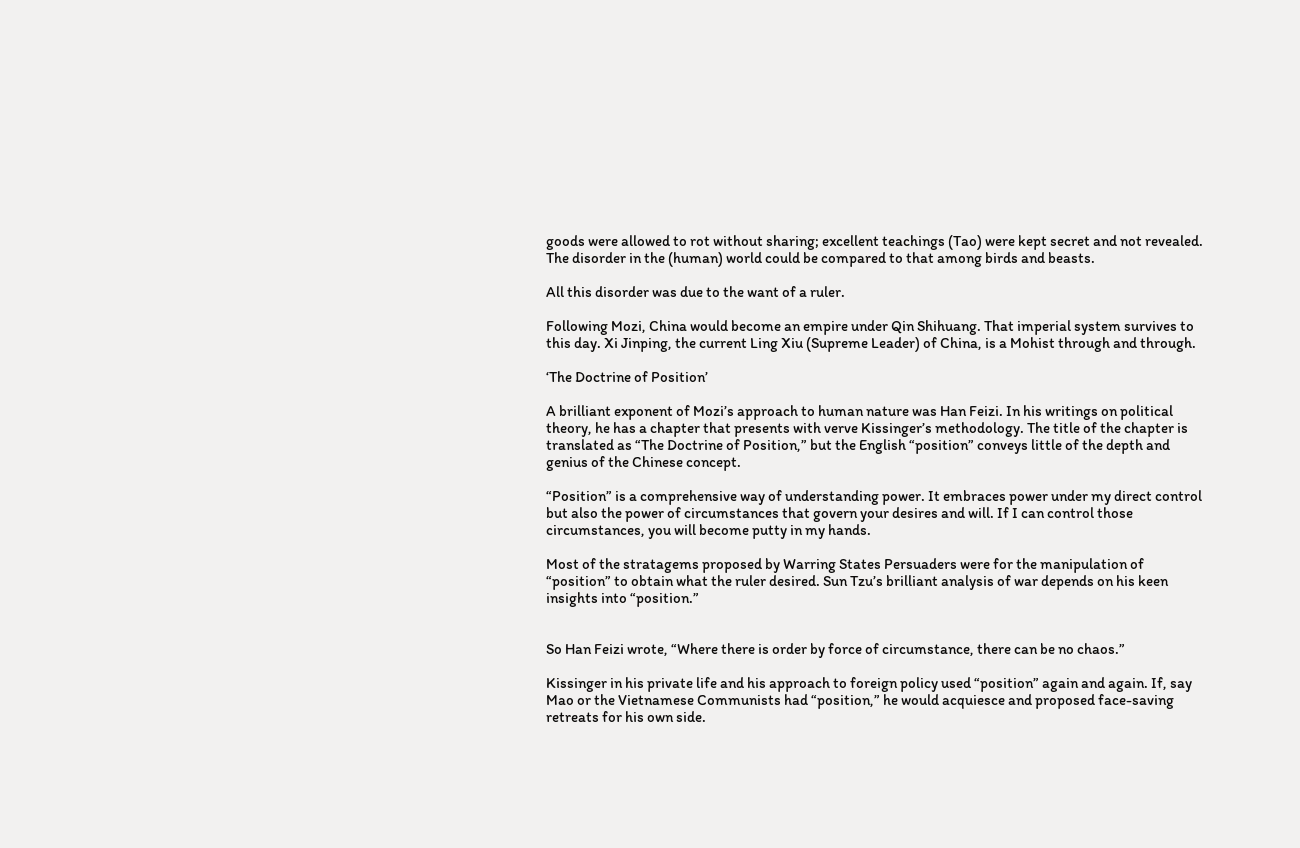goods were allowed to rot without sharing; excellent teachings (Tao) were kept secret and not revealed. The disorder in the (human) world could be compared to that among birds and beasts.

All this disorder was due to the want of a ruler.

Following Mozi, China would become an empire under Qin Shihuang. That imperial system survives to this day. Xi Jinping, the current Ling Xiu (Supreme Leader) of China, is a Mohist through and through.

‘The Doctrine of Position’

A brilliant exponent of Mozi’s approach to human nature was Han Feizi. In his writings on political theory, he has a chapter that presents with verve Kissinger’s methodology. The title of the chapter is translated as “The Doctrine of Position,” but the English “position” conveys little of the depth and genius of the Chinese concept.

“Position” is a comprehensive way of understanding power. It embraces power under my direct control but also the power of circumstances that govern your desires and will. If I can control those circumstances, you will become putty in my hands.

Most of the stratagems proposed by Warring States Persuaders were for the manipulation of “position” to obtain what the ruler desired. Sun Tzu’s brilliant analysis of war depends on his keen insights into “position.”


So Han Feizi wrote, “Where there is order by force of circumstance, there can be no chaos.”

Kissinger in his private life and his approach to foreign policy used “position” again and again. If, say Mao or the Vietnamese Communists had “position,” he would acquiesce and proposed face-saving retreats for his own side.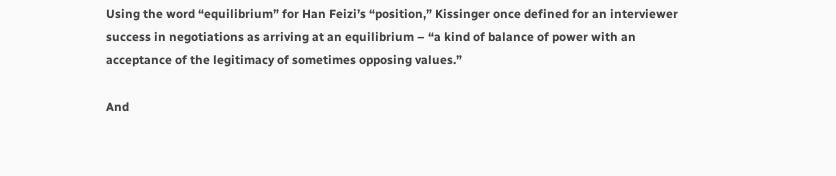Using the word “equilibrium” for Han Feizi’s “position,” Kissinger once defined for an interviewer success in negotiations as arriving at an equilibrium – “a kind of balance of power with an acceptance of the legitimacy of sometimes opposing values.”

And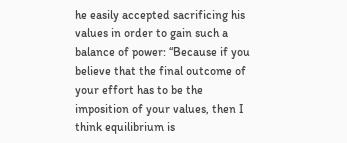he easily accepted sacrificing his values in order to gain such a balance of power: “Because if you believe that the final outcome of your effort has to be the imposition of your values, then I think equilibrium is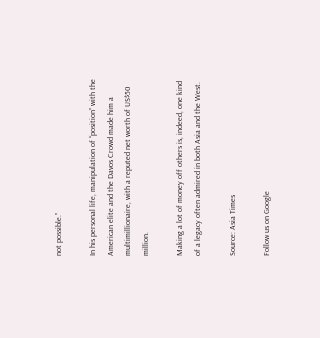not possible.”

In his personal life, manipulation of “position” with the American elite and the Davos Crowd made him a multimillionaire, with a reputed net worth of US$50 million.

Making a lot of money off others is, indeed, one kind of a legacy often admired in both Asia and the West.

Source: Asia Times

Follow us on Google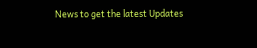News to get the latest Updates